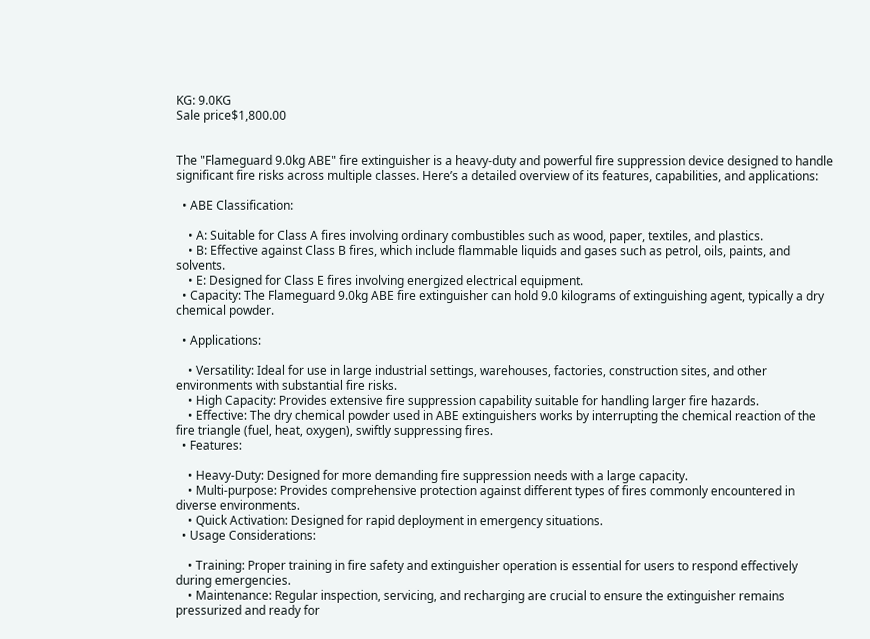KG: 9.0KG
Sale price$1,800.00


The "Flameguard 9.0kg ABE" fire extinguisher is a heavy-duty and powerful fire suppression device designed to handle significant fire risks across multiple classes. Here’s a detailed overview of its features, capabilities, and applications:

  • ABE Classification:

    • A: Suitable for Class A fires involving ordinary combustibles such as wood, paper, textiles, and plastics.
    • B: Effective against Class B fires, which include flammable liquids and gases such as petrol, oils, paints, and solvents.
    • E: Designed for Class E fires involving energized electrical equipment.
  • Capacity: The Flameguard 9.0kg ABE fire extinguisher can hold 9.0 kilograms of extinguishing agent, typically a dry chemical powder.

  • Applications:

    • Versatility: Ideal for use in large industrial settings, warehouses, factories, construction sites, and other environments with substantial fire risks.
    • High Capacity: Provides extensive fire suppression capability suitable for handling larger fire hazards.
    • Effective: The dry chemical powder used in ABE extinguishers works by interrupting the chemical reaction of the fire triangle (fuel, heat, oxygen), swiftly suppressing fires.
  • Features:

    • Heavy-Duty: Designed for more demanding fire suppression needs with a large capacity.
    • Multi-purpose: Provides comprehensive protection against different types of fires commonly encountered in diverse environments.
    • Quick Activation: Designed for rapid deployment in emergency situations.
  • Usage Considerations:

    • Training: Proper training in fire safety and extinguisher operation is essential for users to respond effectively during emergencies.
    • Maintenance: Regular inspection, servicing, and recharging are crucial to ensure the extinguisher remains pressurized and ready for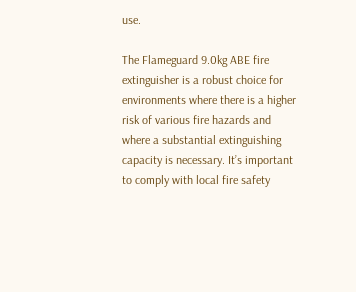use.

The Flameguard 9.0kg ABE fire extinguisher is a robust choice for environments where there is a higher risk of various fire hazards and where a substantial extinguishing capacity is necessary. It’s important to comply with local fire safety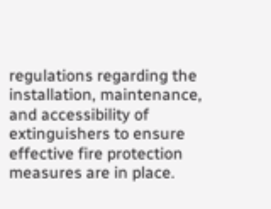regulations regarding the installation, maintenance, and accessibility of extinguishers to ensure effective fire protection measures are in place.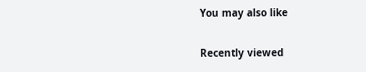You may also like

Recently viewed